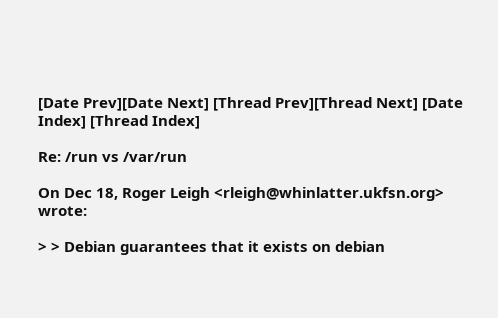[Date Prev][Date Next] [Thread Prev][Thread Next] [Date Index] [Thread Index]

Re: /run vs /var/run

On Dec 18, Roger Leigh <rleigh@whinlatter.ukfsn.org> wrote:

> > Debian guarantees that it exists on debian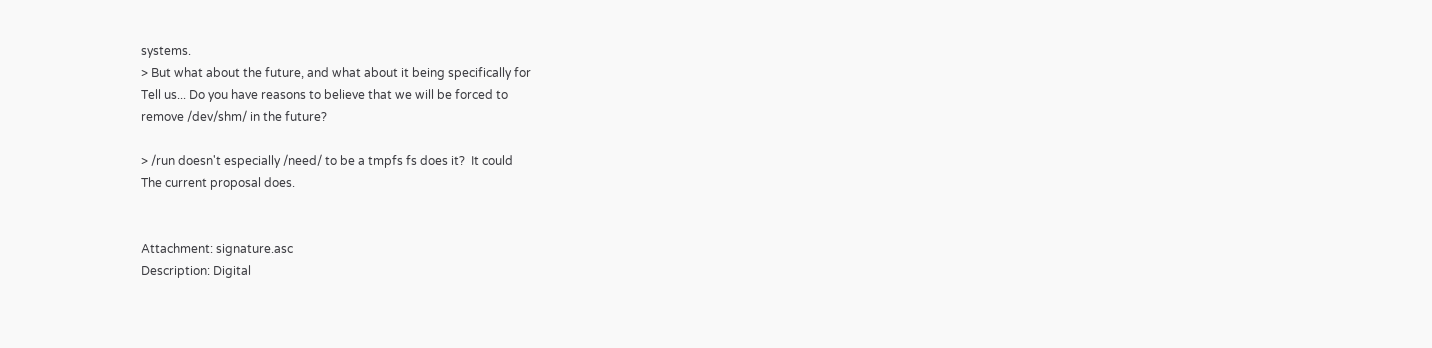systems.
> But what about the future, and what about it being specifically for
Tell us... Do you have reasons to believe that we will be forced to
remove /dev/shm/ in the future?

> /run doesn't especially /need/ to be a tmpfs fs does it?  It could
The current proposal does.


Attachment: signature.asc
Description: Digital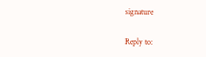signature

Reply to: